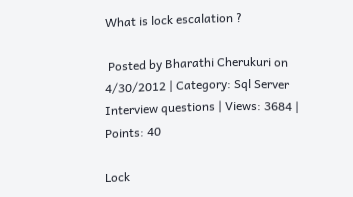What is lock escalation ?

 Posted by Bharathi Cherukuri on 4/30/2012 | Category: Sql Server Interview questions | Views: 3684 | Points: 40

Lock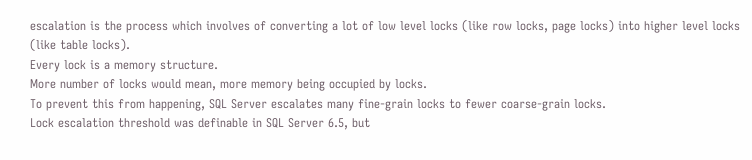escalation is the process which involves of converting a lot of low level locks (like row locks, page locks) into higher level locks (like table locks).
Every lock is a memory structure.
More number of locks would mean, more memory being occupied by locks.
To prevent this from happening, SQL Server escalates many fine-grain locks to fewer coarse-grain locks.
Lock escalation threshold was definable in SQL Server 6.5, but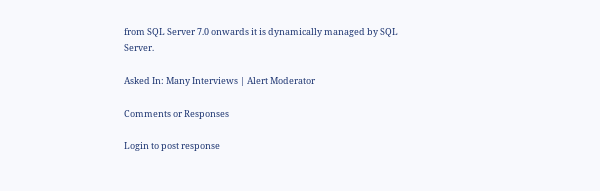from SQL Server 7.0 onwards it is dynamically managed by SQL Server.

Asked In: Many Interviews | Alert Moderator

Comments or Responses

Login to post response